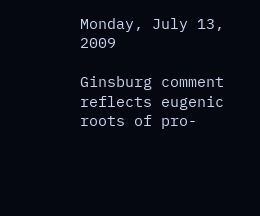Monday, July 13, 2009

Ginsburg comment reflects eugenic roots of pro-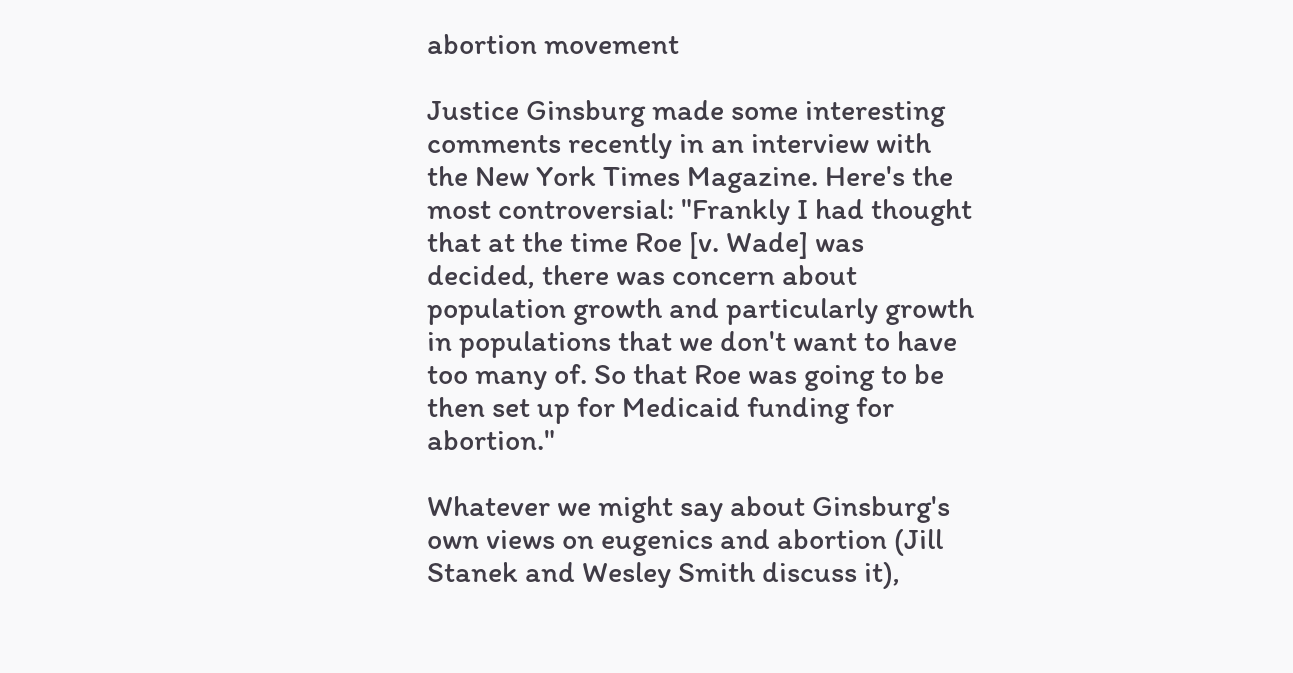abortion movement

Justice Ginsburg made some interesting comments recently in an interview with the New York Times Magazine. Here's the most controversial: "Frankly I had thought that at the time Roe [v. Wade] was decided, there was concern about population growth and particularly growth in populations that we don't want to have too many of. So that Roe was going to be then set up for Medicaid funding for abortion."

Whatever we might say about Ginsburg's own views on eugenics and abortion (Jill Stanek and Wesley Smith discuss it),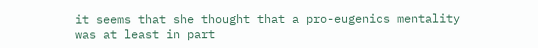it seems that she thought that a pro-eugenics mentality was at least in part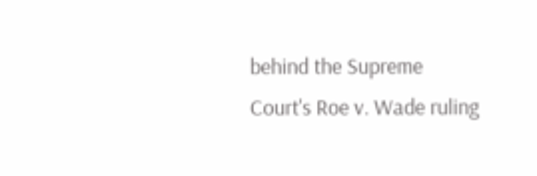behind the Supreme Court's Roe v. Wade ruling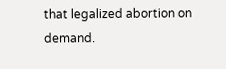that legalized abortion on demand.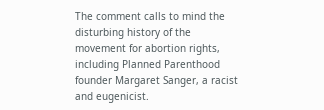The comment calls to mind the disturbing history of the movement for abortion rights, including Planned Parenthood founder Margaret Sanger, a racist and eugenicist.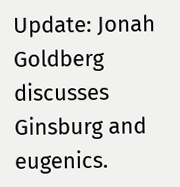Update: Jonah Goldberg discusses Ginsburg and eugenics.